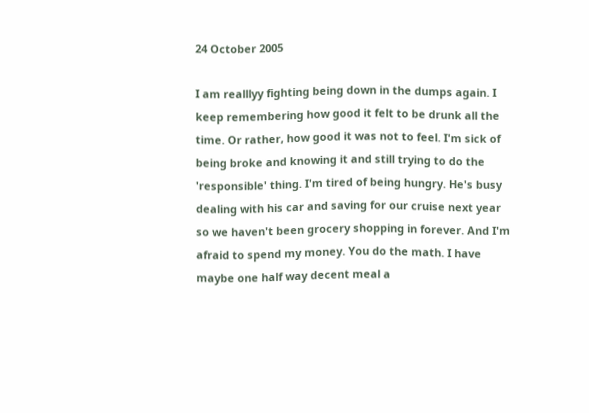24 October 2005

I am realllyy fighting being down in the dumps again. I keep remembering how good it felt to be drunk all the time. Or rather, how good it was not to feel. I'm sick of being broke and knowing it and still trying to do the 'responsible' thing. I'm tired of being hungry. He's busy dealing with his car and saving for our cruise next year so we haven't been grocery shopping in forever. And I'm afraid to spend my money. You do the math. I have maybe one half way decent meal a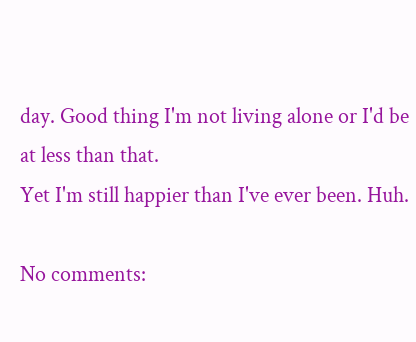day. Good thing I'm not living alone or I'd be at less than that.
Yet I'm still happier than I've ever been. Huh.

No comments: